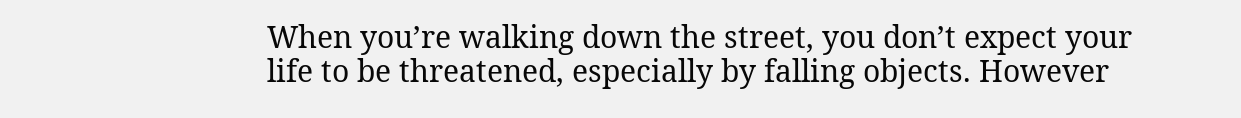When you’re walking down the street, you don’t expect your life to be threatened, especially by falling objects. However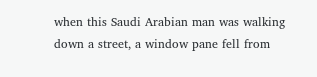when this Saudi Arabian man was walking down a street, a window pane fell from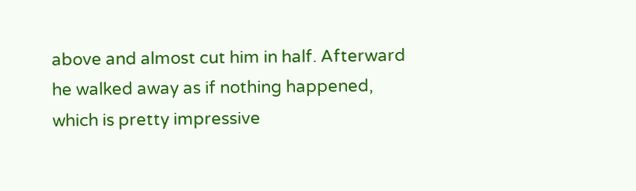above and almost cut him in half. Afterward he walked away as if nothing happened, which is pretty impressive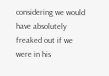considering we would have absolutely freaked out if we were in his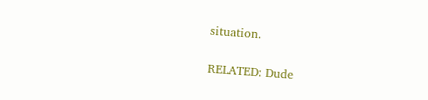situation.

RELATED: Dude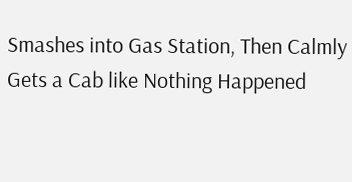Smashes into Gas Station, Then Calmly Gets a Cab like Nothing Happened